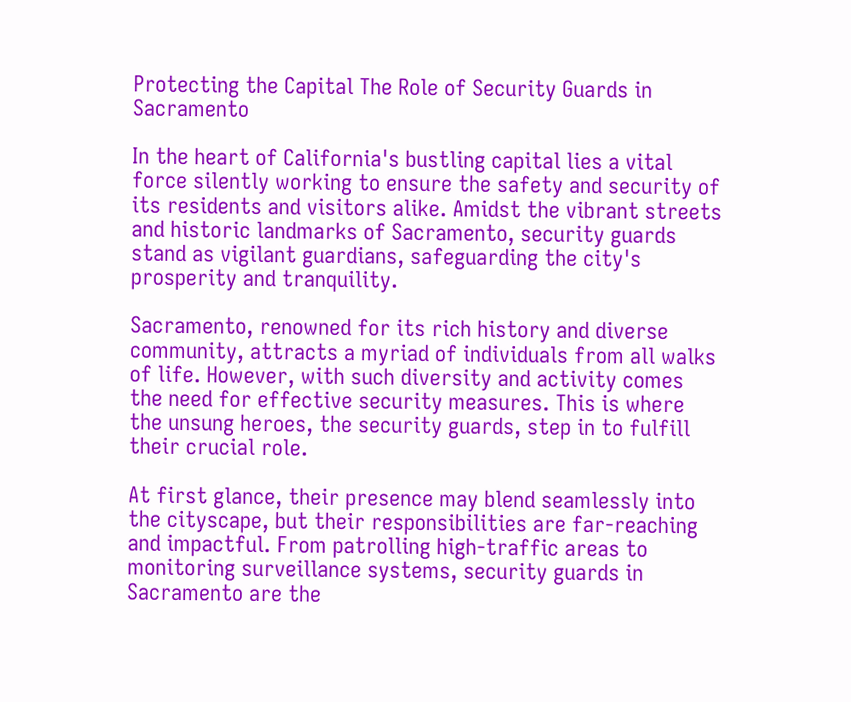Protecting the Capital The Role of Security Guards in Sacramento

In the heart of California's bustling capital lies a vital force silently working to ensure the safety and security of its residents and visitors alike. Amidst the vibrant streets and historic landmarks of Sacramento, security guards stand as vigilant guardians, safeguarding the city's prosperity and tranquility.

Sacramento, renowned for its rich history and diverse community, attracts a myriad of individuals from all walks of life. However, with such diversity and activity comes the need for effective security measures. This is where the unsung heroes, the security guards, step in to fulfill their crucial role.

At first glance, their presence may blend seamlessly into the cityscape, but their responsibilities are far-reaching and impactful. From patrolling high-traffic areas to monitoring surveillance systems, security guards in Sacramento are the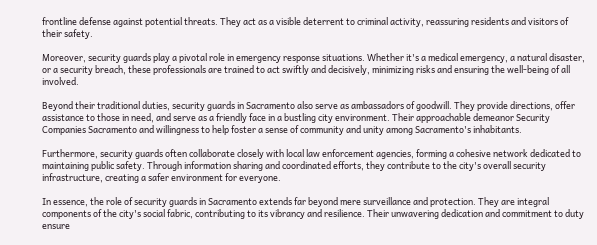frontline defense against potential threats. They act as a visible deterrent to criminal activity, reassuring residents and visitors of their safety.

Moreover, security guards play a pivotal role in emergency response situations. Whether it's a medical emergency, a natural disaster, or a security breach, these professionals are trained to act swiftly and decisively, minimizing risks and ensuring the well-being of all involved.

Beyond their traditional duties, security guards in Sacramento also serve as ambassadors of goodwill. They provide directions, offer assistance to those in need, and serve as a friendly face in a bustling city environment. Their approachable demeanor Security Companies Sacramento and willingness to help foster a sense of community and unity among Sacramento's inhabitants.

Furthermore, security guards often collaborate closely with local law enforcement agencies, forming a cohesive network dedicated to maintaining public safety. Through information sharing and coordinated efforts, they contribute to the city's overall security infrastructure, creating a safer environment for everyone.

In essence, the role of security guards in Sacramento extends far beyond mere surveillance and protection. They are integral components of the city's social fabric, contributing to its vibrancy and resilience. Their unwavering dedication and commitment to duty ensure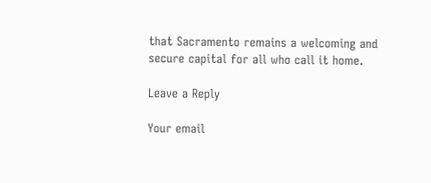that Sacramento remains a welcoming and secure capital for all who call it home.

Leave a Reply

Your email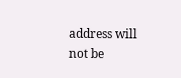address will not be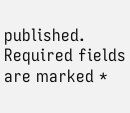published. Required fields are marked *